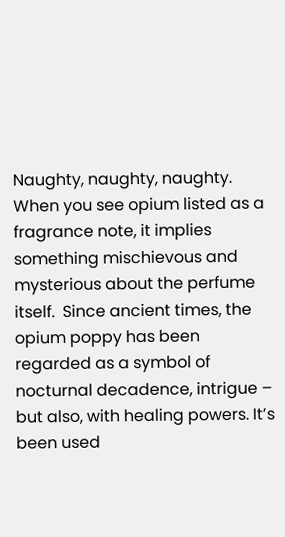Naughty, naughty, naughty.  When you see opium listed as a fragrance note, it implies something mischievous and mysterious about the perfume itself.  Since ancient times, the opium poppy has been regarded as a symbol of nocturnal decadence, intrigue – but also, with healing powers. It’s been used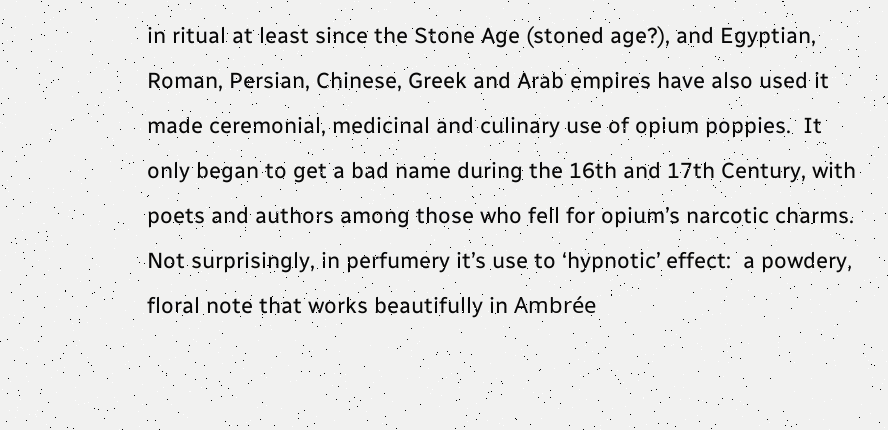in ritual at least since the Stone Age (stoned age?), and Egyptian, Roman, Persian, Chinese, Greek and Arab empires have also used it made ceremonial, medicinal and culinary use of opium poppies.  It only began to get a bad name during the 16th and 17th Century, with poets and authors among those who fell for opium’s narcotic charms.  Not surprisingly, in perfumery it’s use to ‘hypnotic’ effect:  a powdery, floral note that works beautifully in Ambrée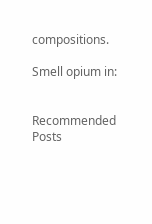compositions.

Smell opium in:


Recommended Posts